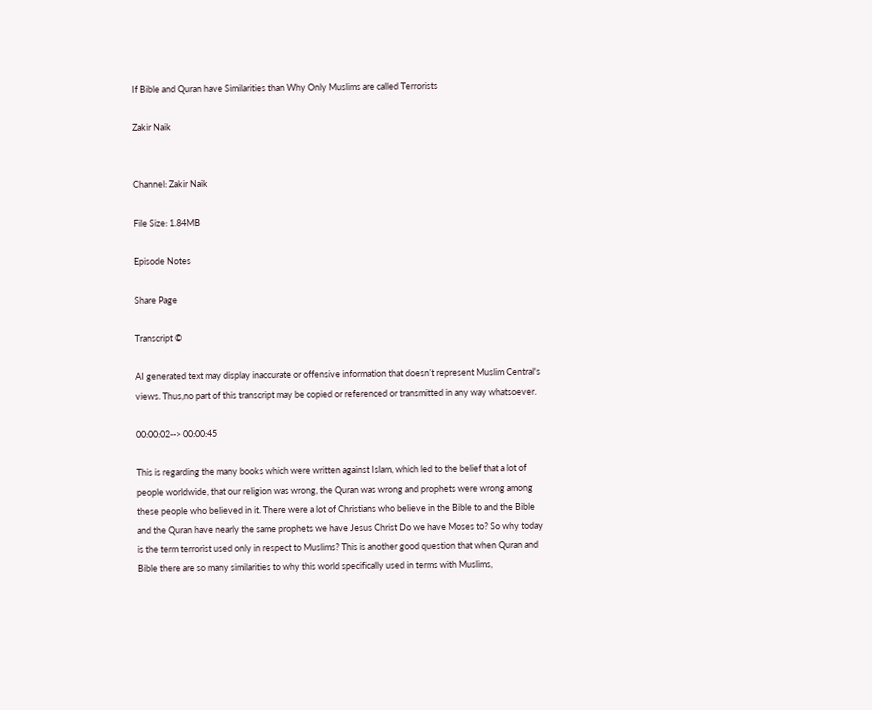If Bible and Quran have Similarities than Why Only Muslims are called Terrorists

Zakir Naik


Channel: Zakir Naik

File Size: 1.84MB

Episode Notes

Share Page

Transcript ©

AI generated text may display inaccurate or offensive information that doesn’t represent Muslim Central's views. Thus,no part of this transcript may be copied or referenced or transmitted in any way whatsoever.

00:00:02--> 00:00:45

This is regarding the many books which were written against Islam, which led to the belief that a lot of people worldwide, that our religion was wrong, the Quran was wrong and prophets were wrong among these people who believed in it. There were a lot of Christians who believe in the Bible to and the Bible and the Quran have nearly the same prophets we have Jesus Christ Do we have Moses to? So why today is the term terrorist used only in respect to Muslims? This is another good question that when Quran and Bible there are so many similarities to why this world specifically used in terms with Muslims,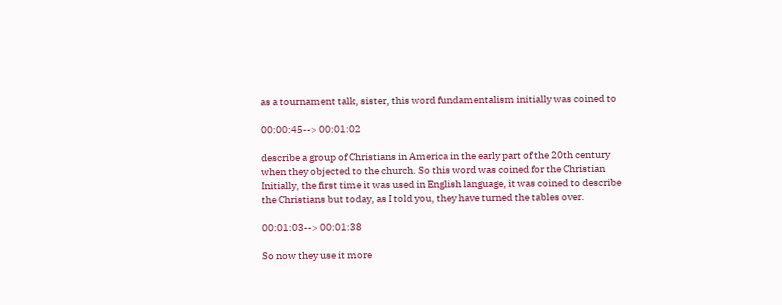as a tournament talk, sister, this word fundamentalism initially was coined to

00:00:45--> 00:01:02

describe a group of Christians in America in the early part of the 20th century when they objected to the church. So this word was coined for the Christian Initially, the first time it was used in English language, it was coined to describe the Christians but today, as I told you, they have turned the tables over.

00:01:03--> 00:01:38

So now they use it more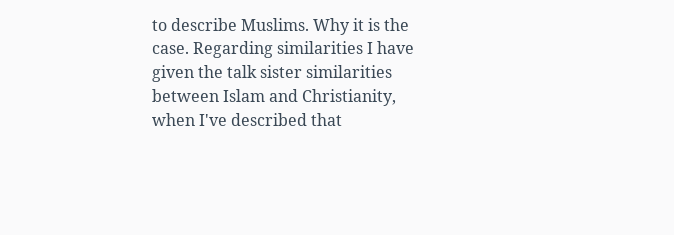to describe Muslims. Why it is the case. Regarding similarities I have given the talk sister similarities between Islam and Christianity, when I've described that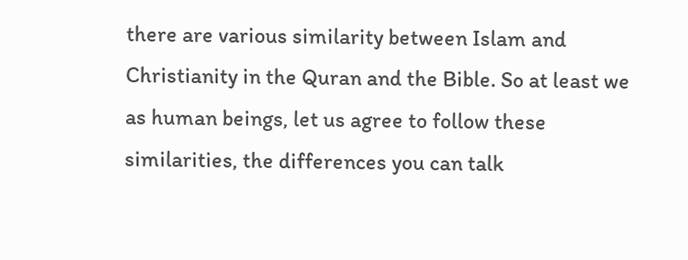there are various similarity between Islam and Christianity in the Quran and the Bible. So at least we as human beings, let us agree to follow these similarities, the differences you can talk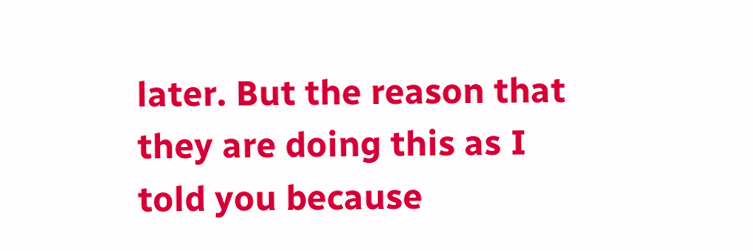later. But the reason that they are doing this as I told you because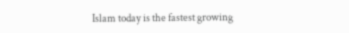Islam today is the fastest growing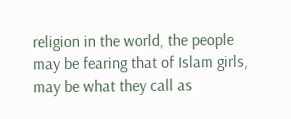religion in the world, the people may be fearing that of Islam girls, may be what they call as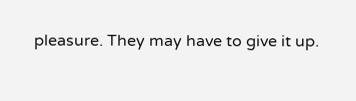pleasure. They may have to give it up.